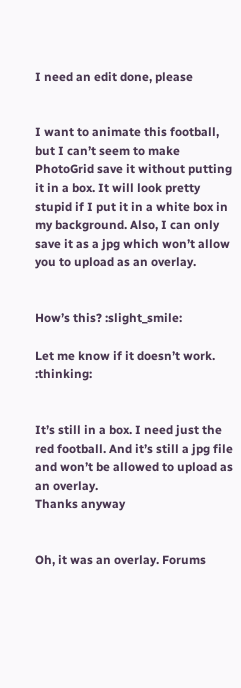I need an edit done, please


I want to animate this football, but I can’t seem to make PhotoGrid save it without putting it in a box. It will look pretty stupid if I put it in a white box in my background. Also, I can only save it as a jpg which won’t allow you to upload as an overlay.


How’s this? :slight_smile:

Let me know if it doesn’t work. :thinking:


It’s still in a box. I need just the red football. And it’s still a jpg file and won’t be allowed to upload as an overlay.
Thanks anyway


Oh, it was an overlay. Forums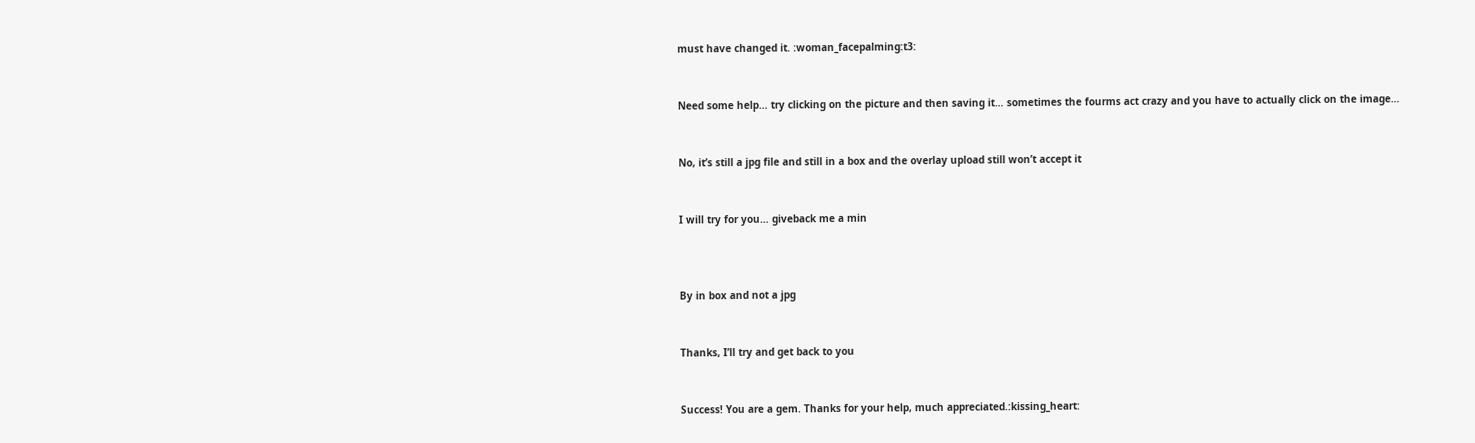must have changed it. :woman_facepalming:t3:


Need some help… try clicking on the picture and then saving it… sometimes the fourms act crazy and you have to actually click on the image…


No, it’s still a jpg file and still in a box and the overlay upload still won’t accept it


I will try for you… giveback me a min



By in box and not a jpg


Thanks, I’ll try and get back to you


Success! You are a gem. Thanks for your help, much appreciated.:kissing_heart: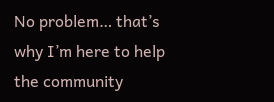No problem… that’s why I’m here to help the community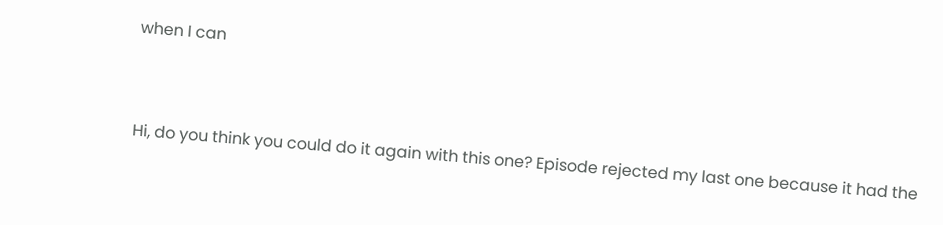when I can


Hi, do you think you could do it again with this one? Episode rejected my last one because it had the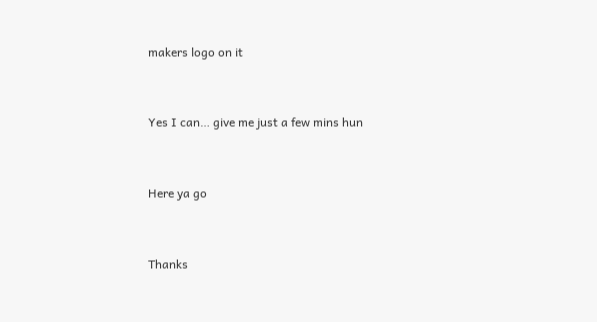makers logo on it


Yes I can… give me just a few mins hun


Here ya go


Thanks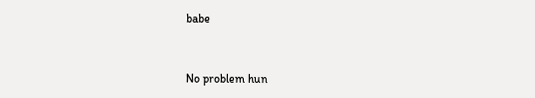babe


No problem hun